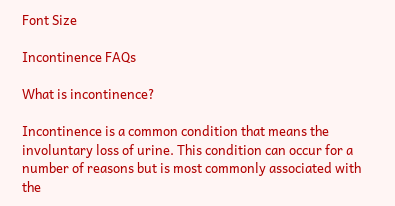Font Size

Incontinence FAQs

What is incontinence?

Incontinence is a common condition that means the involuntary loss of urine. This condition can occur for a number of reasons but is most commonly associated with the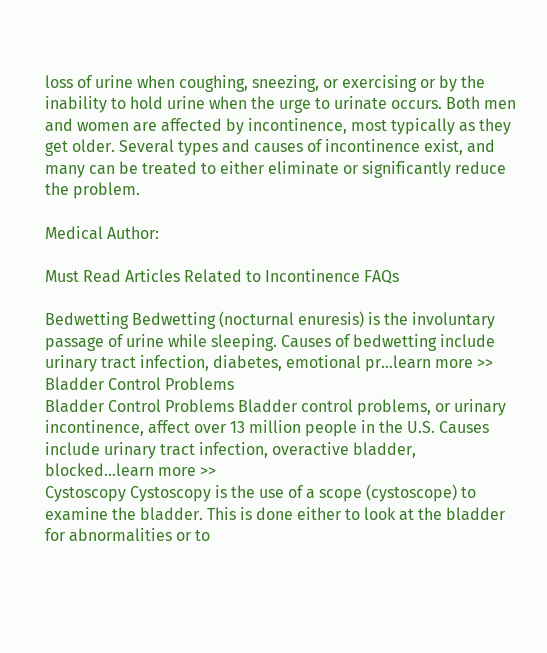loss of urine when coughing, sneezing, or exercising or by the inability to hold urine when the urge to urinate occurs. Both men and women are affected by incontinence, most typically as they get older. Several types and causes of incontinence exist, and many can be treated to either eliminate or significantly reduce the problem.

Medical Author:

Must Read Articles Related to Incontinence FAQs

Bedwetting Bedwetting (nocturnal enuresis) is the involuntary passage of urine while sleeping. Causes of bedwetting include urinary tract infection, diabetes, emotional pr...learn more >>
Bladder Control Problems
Bladder Control Problems Bladder control problems, or urinary incontinence, affect over 13 million people in the U.S. Causes include urinary tract infection, overactive bladder, blocked...learn more >>
Cystoscopy Cystoscopy is the use of a scope (cystoscope) to examine the bladder. This is done either to look at the bladder for abnormalities or to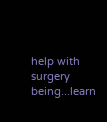help with surgery being...learn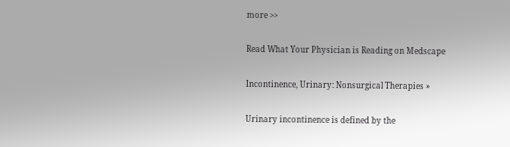more >>

Read What Your Physician is Reading on Medscape

Incontinence, Urinary: Nonsurgical Therapies »

Urinary incontinence is defined by the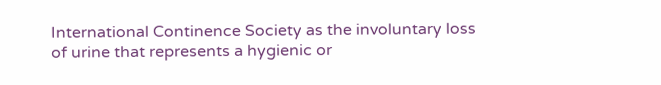International Continence Society as the involuntary loss of urine that represents a hygienic or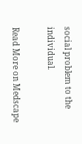social problem to the individual.

Read More on Medscape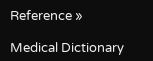Reference »

Medical Dictionary